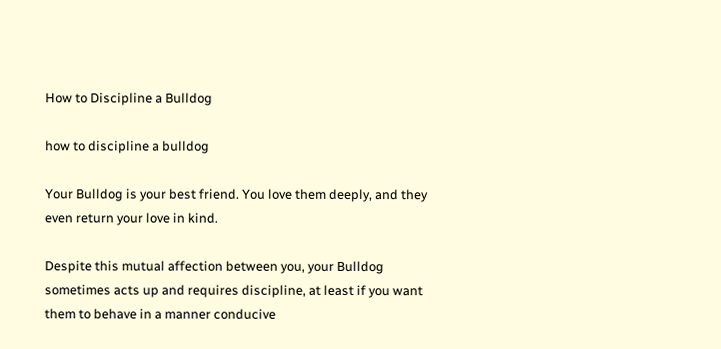How to Discipline a Bulldog

how to discipline a bulldog

Your Bulldog is your best friend. You love them deeply, and they even return your love in kind.

Despite this mutual affection between you, your Bulldog sometimes acts up and requires discipline, at least if you want them to behave in a manner conducive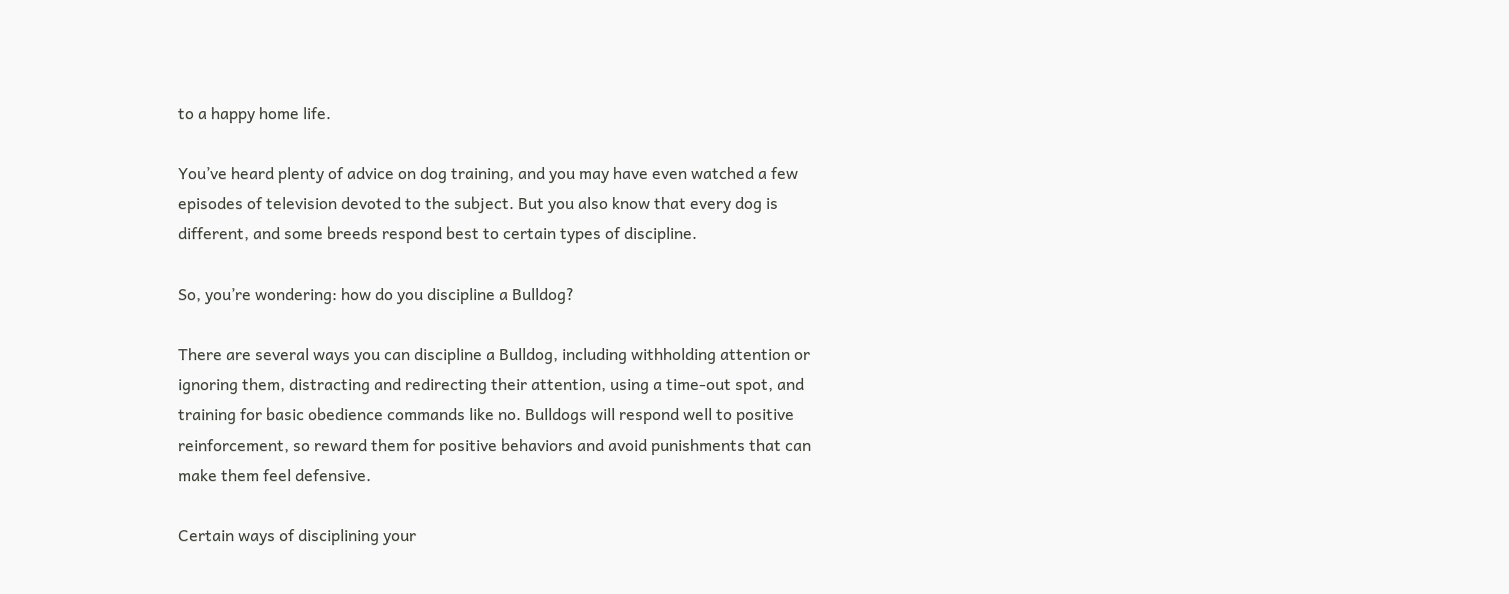to a happy home life.

You’ve heard plenty of advice on dog training, and you may have even watched a few episodes of television devoted to the subject. But you also know that every dog is different, and some breeds respond best to certain types of discipline.

So, you’re wondering: how do you discipline a Bulldog?

There are several ways you can discipline a Bulldog, including withholding attention or ignoring them, distracting and redirecting their attention, using a time-out spot, and training for basic obedience commands like no. Bulldogs will respond well to positive reinforcement, so reward them for positive behaviors and avoid punishments that can make them feel defensive.

Certain ways of disciplining your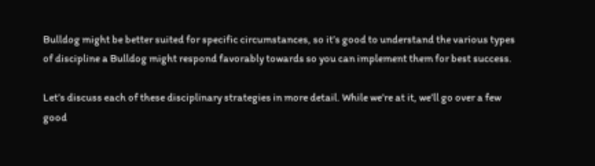Bulldog might be better suited for specific circumstances, so it’s good to understand the various types of discipline a Bulldog might respond favorably towards so you can implement them for best success.

Let’s discuss each of these disciplinary strategies in more detail. While we’re at it, we’ll go over a few good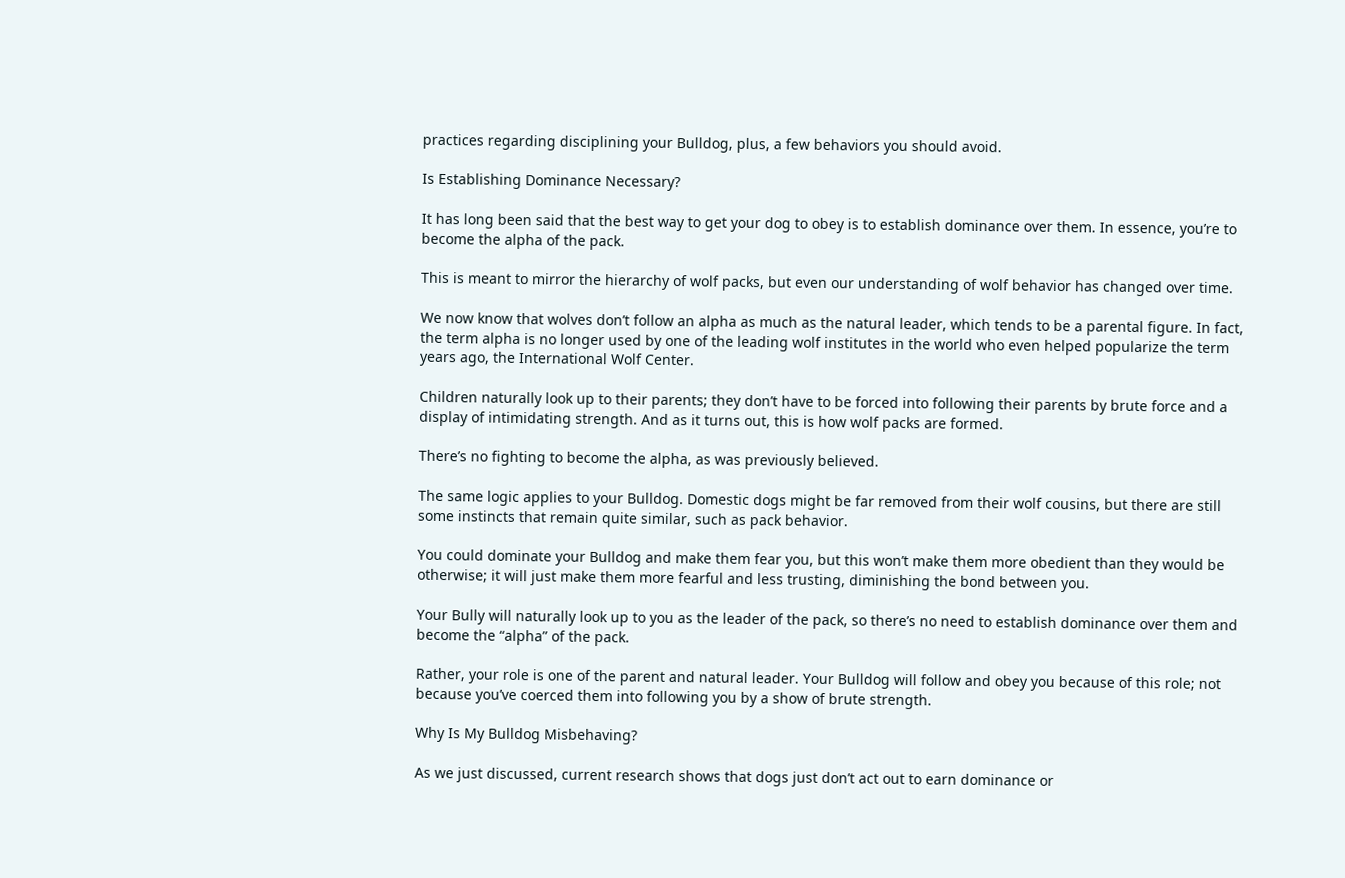practices regarding disciplining your Bulldog, plus, a few behaviors you should avoid.

Is Establishing Dominance Necessary?

It has long been said that the best way to get your dog to obey is to establish dominance over them. In essence, you’re to become the alpha of the pack.

This is meant to mirror the hierarchy of wolf packs, but even our understanding of wolf behavior has changed over time.

We now know that wolves don’t follow an alpha as much as the natural leader, which tends to be a parental figure. In fact, the term alpha is no longer used by one of the leading wolf institutes in the world who even helped popularize the term years ago, the International Wolf Center.

Children naturally look up to their parents; they don’t have to be forced into following their parents by brute force and a display of intimidating strength. And as it turns out, this is how wolf packs are formed.

There’s no fighting to become the alpha, as was previously believed.

The same logic applies to your Bulldog. Domestic dogs might be far removed from their wolf cousins, but there are still some instincts that remain quite similar, such as pack behavior.

You could dominate your Bulldog and make them fear you, but this won’t make them more obedient than they would be otherwise; it will just make them more fearful and less trusting, diminishing the bond between you.

Your Bully will naturally look up to you as the leader of the pack, so there’s no need to establish dominance over them and become the “alpha” of the pack.

Rather, your role is one of the parent and natural leader. Your Bulldog will follow and obey you because of this role; not because you’ve coerced them into following you by a show of brute strength.

Why Is My Bulldog Misbehaving?

As we just discussed, current research shows that dogs just don’t act out to earn dominance or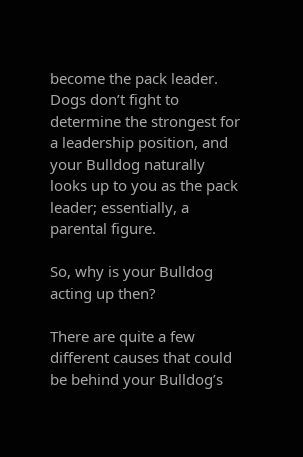become the pack leader. Dogs don’t fight to determine the strongest for a leadership position, and your Bulldog naturally looks up to you as the pack leader; essentially, a parental figure.

So, why is your Bulldog acting up then?

There are quite a few different causes that could be behind your Bulldog’s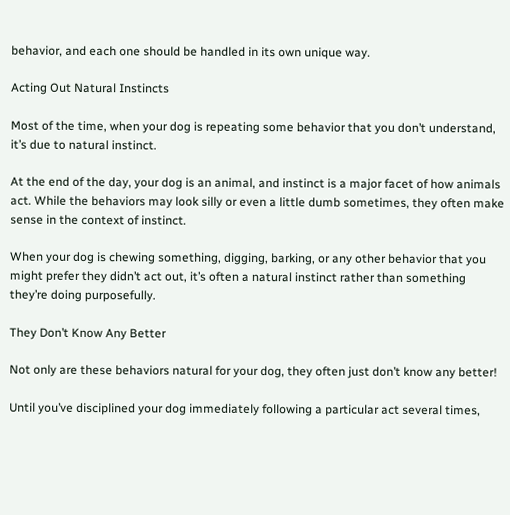behavior, and each one should be handled in its own unique way.

Acting Out Natural Instincts

Most of the time, when your dog is repeating some behavior that you don’t understand, it’s due to natural instinct.

At the end of the day, your dog is an animal, and instinct is a major facet of how animals act. While the behaviors may look silly or even a little dumb sometimes, they often make sense in the context of instinct.

When your dog is chewing something, digging, barking, or any other behavior that you might prefer they didn’t act out, it’s often a natural instinct rather than something they’re doing purposefully.

They Don’t Know Any Better

Not only are these behaviors natural for your dog, they often just don’t know any better!

Until you’ve disciplined your dog immediately following a particular act several times,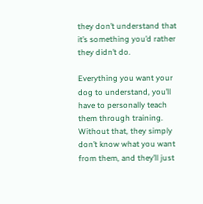they don’t understand that it’s something you’d rather they didn’t do.

Everything you want your dog to understand, you’ll have to personally teach them through training. Without that, they simply don’t know what you want from them, and they’ll just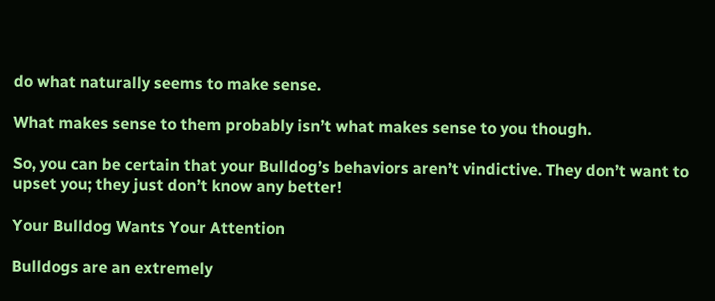do what naturally seems to make sense.

What makes sense to them probably isn’t what makes sense to you though.

So, you can be certain that your Bulldog’s behaviors aren’t vindictive. They don’t want to upset you; they just don’t know any better!

Your Bulldog Wants Your Attention

Bulldogs are an extremely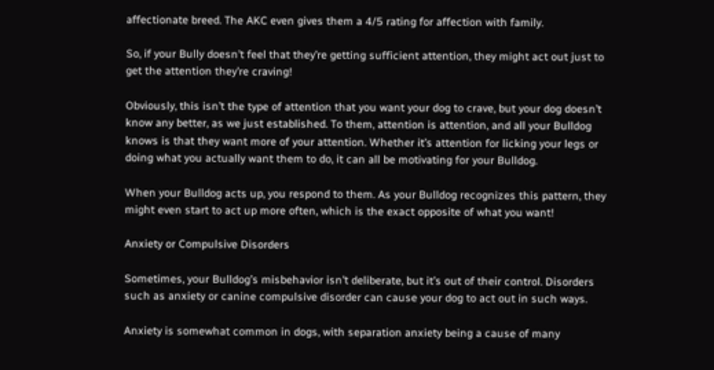affectionate breed. The AKC even gives them a 4/5 rating for affection with family.

So, if your Bully doesn’t feel that they’re getting sufficient attention, they might act out just to get the attention they’re craving!

Obviously, this isn’t the type of attention that you want your dog to crave, but your dog doesn’t know any better, as we just established. To them, attention is attention, and all your Bulldog knows is that they want more of your attention. Whether it’s attention for licking your legs or doing what you actually want them to do, it can all be motivating for your Bulldog.

When your Bulldog acts up, you respond to them. As your Bulldog recognizes this pattern, they might even start to act up more often, which is the exact opposite of what you want!

Anxiety or Compulsive Disorders

Sometimes, your Bulldog’s misbehavior isn’t deliberate, but it’s out of their control. Disorders such as anxiety or canine compulsive disorder can cause your dog to act out in such ways.

Anxiety is somewhat common in dogs, with separation anxiety being a cause of many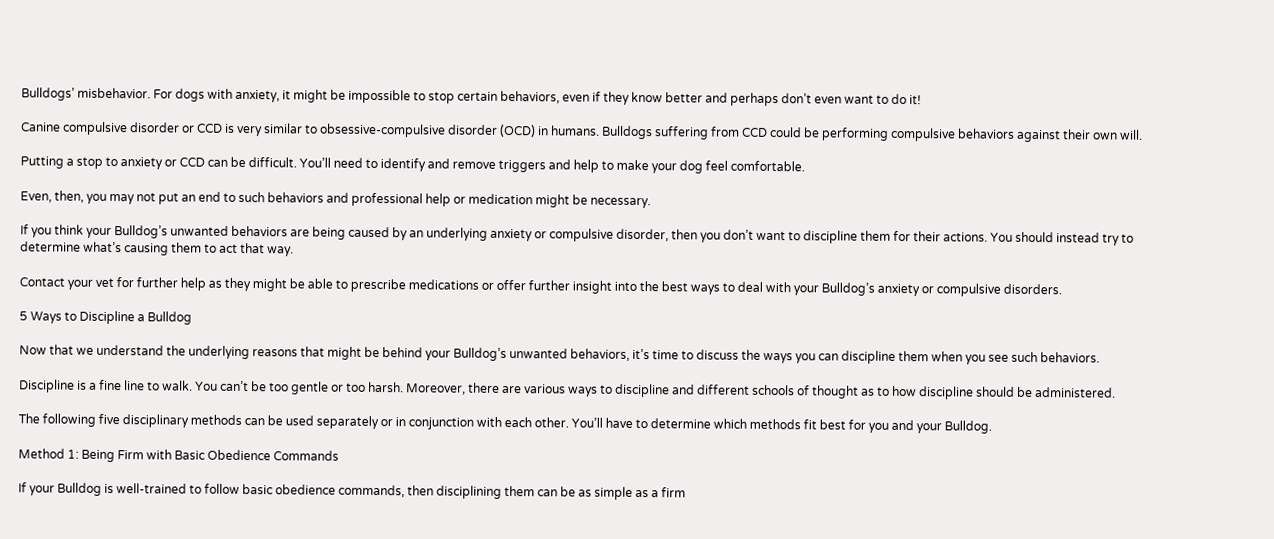Bulldogs’ misbehavior. For dogs with anxiety, it might be impossible to stop certain behaviors, even if they know better and perhaps don’t even want to do it!

Canine compulsive disorder or CCD is very similar to obsessive-compulsive disorder (OCD) in humans. Bulldogs suffering from CCD could be performing compulsive behaviors against their own will.

Putting a stop to anxiety or CCD can be difficult. You’ll need to identify and remove triggers and help to make your dog feel comfortable.

Even, then, you may not put an end to such behaviors and professional help or medication might be necessary.

If you think your Bulldog’s unwanted behaviors are being caused by an underlying anxiety or compulsive disorder, then you don’t want to discipline them for their actions. You should instead try to determine what’s causing them to act that way.

Contact your vet for further help as they might be able to prescribe medications or offer further insight into the best ways to deal with your Bulldog’s anxiety or compulsive disorders.

5 Ways to Discipline a Bulldog

Now that we understand the underlying reasons that might be behind your Bulldog’s unwanted behaviors, it’s time to discuss the ways you can discipline them when you see such behaviors.

Discipline is a fine line to walk. You can’t be too gentle or too harsh. Moreover, there are various ways to discipline and different schools of thought as to how discipline should be administered.

The following five disciplinary methods can be used separately or in conjunction with each other. You’ll have to determine which methods fit best for you and your Bulldog.

Method 1: Being Firm with Basic Obedience Commands

If your Bulldog is well-trained to follow basic obedience commands, then disciplining them can be as simple as a firm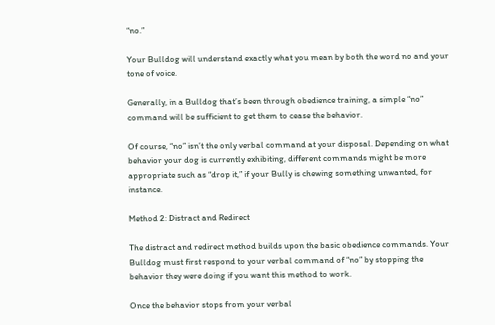“no.”

Your Bulldog will understand exactly what you mean by both the word no and your tone of voice.

Generally, in a Bulldog that’s been through obedience training, a simple “no” command will be sufficient to get them to cease the behavior.

Of course, “no” isn’t the only verbal command at your disposal. Depending on what behavior your dog is currently exhibiting, different commands might be more appropriate such as “drop it,” if your Bully is chewing something unwanted, for instance.

Method 2: Distract and Redirect

The distract and redirect method builds upon the basic obedience commands. Your Bulldog must first respond to your verbal command of “no” by stopping the behavior they were doing if you want this method to work.

Once the behavior stops from your verbal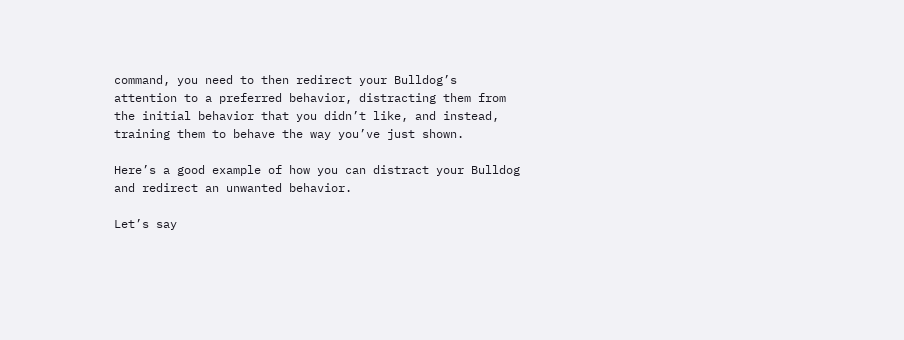command, you need to then redirect your Bulldog’s attention to a preferred behavior, distracting them from the initial behavior that you didn’t like, and instead, training them to behave the way you’ve just shown.

Here’s a good example of how you can distract your Bulldog and redirect an unwanted behavior.

Let’s say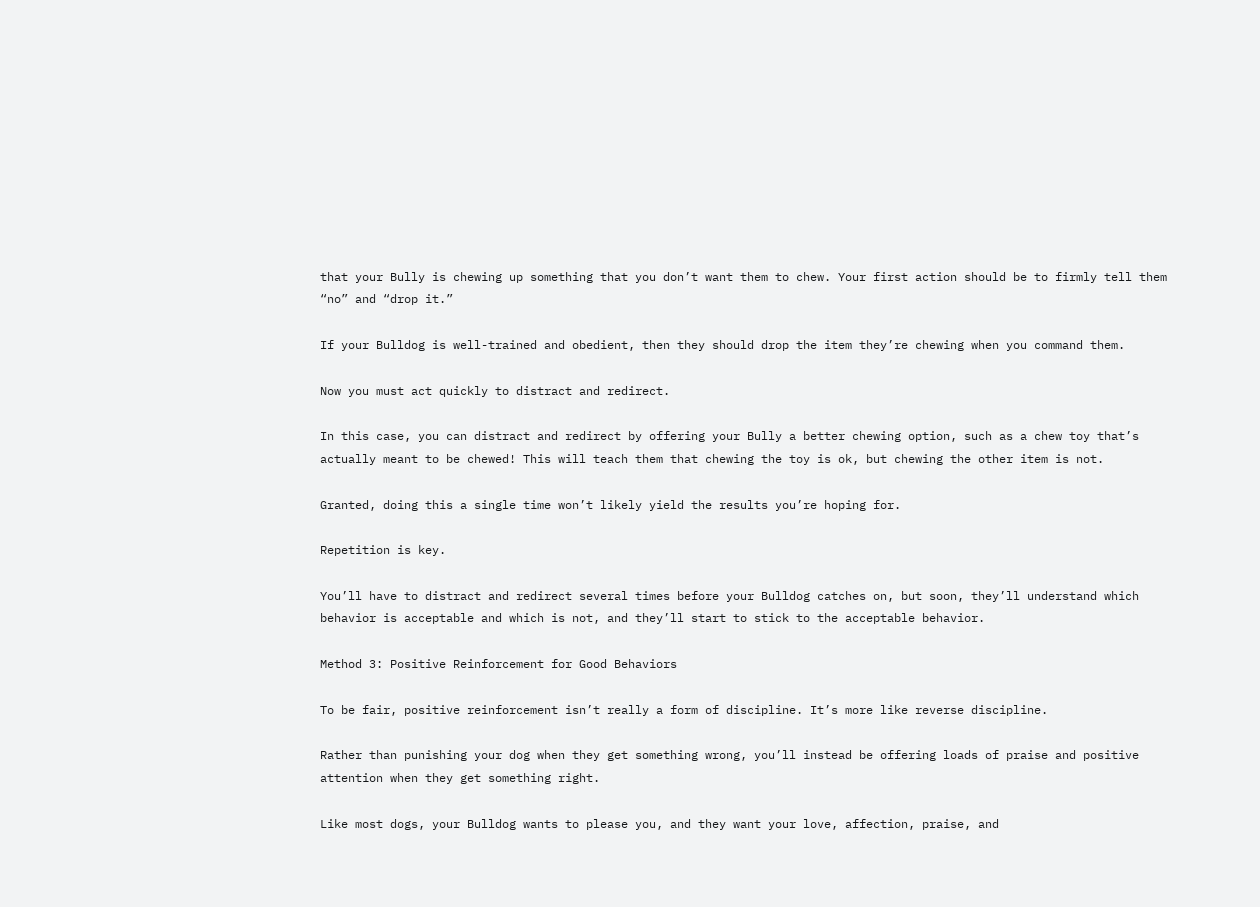that your Bully is chewing up something that you don’t want them to chew. Your first action should be to firmly tell them “no” and “drop it.”

If your Bulldog is well-trained and obedient, then they should drop the item they’re chewing when you command them.

Now you must act quickly to distract and redirect.

In this case, you can distract and redirect by offering your Bully a better chewing option, such as a chew toy that’s actually meant to be chewed! This will teach them that chewing the toy is ok, but chewing the other item is not.

Granted, doing this a single time won’t likely yield the results you’re hoping for.

Repetition is key.

You’ll have to distract and redirect several times before your Bulldog catches on, but soon, they’ll understand which behavior is acceptable and which is not, and they’ll start to stick to the acceptable behavior.

Method 3: Positive Reinforcement for Good Behaviors

To be fair, positive reinforcement isn’t really a form of discipline. It’s more like reverse discipline.

Rather than punishing your dog when they get something wrong, you’ll instead be offering loads of praise and positive attention when they get something right.

Like most dogs, your Bulldog wants to please you, and they want your love, affection, praise, and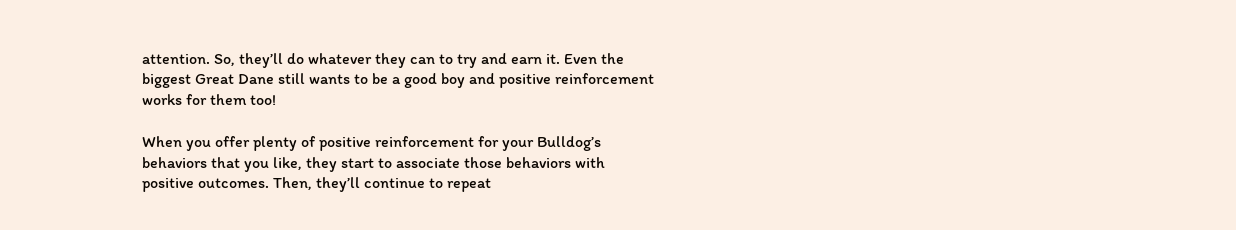attention. So, they’ll do whatever they can to try and earn it. Even the biggest Great Dane still wants to be a good boy and positive reinforcement works for them too!

When you offer plenty of positive reinforcement for your Bulldog’s behaviors that you like, they start to associate those behaviors with positive outcomes. Then, they’ll continue to repeat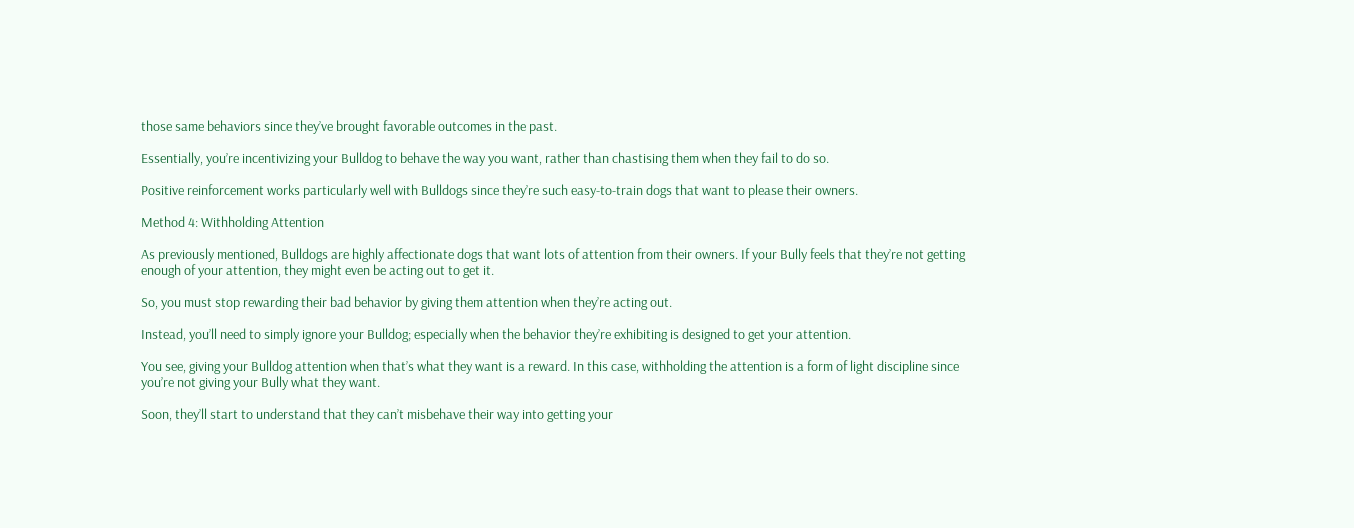those same behaviors since they’ve brought favorable outcomes in the past.

Essentially, you’re incentivizing your Bulldog to behave the way you want, rather than chastising them when they fail to do so.

Positive reinforcement works particularly well with Bulldogs since they’re such easy-to-train dogs that want to please their owners.

Method 4: Withholding Attention

As previously mentioned, Bulldogs are highly affectionate dogs that want lots of attention from their owners. If your Bully feels that they’re not getting enough of your attention, they might even be acting out to get it.

So, you must stop rewarding their bad behavior by giving them attention when they’re acting out.

Instead, you’ll need to simply ignore your Bulldog; especially when the behavior they’re exhibiting is designed to get your attention.

You see, giving your Bulldog attention when that’s what they want is a reward. In this case, withholding the attention is a form of light discipline since you’re not giving your Bully what they want.

Soon, they’ll start to understand that they can’t misbehave their way into getting your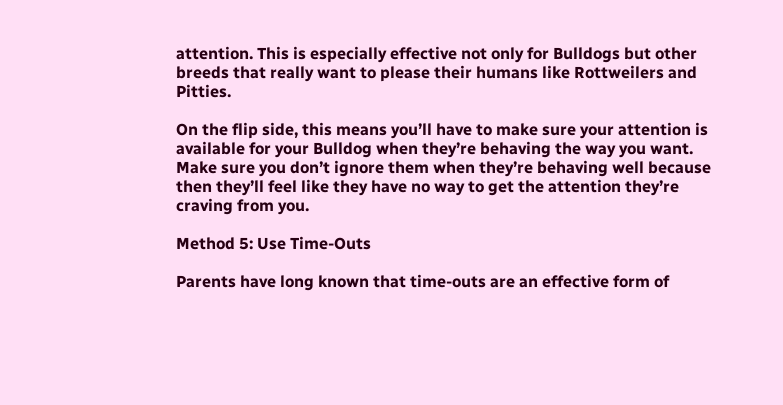attention. This is especially effective not only for Bulldogs but other breeds that really want to please their humans like Rottweilers and Pitties.

On the flip side, this means you’ll have to make sure your attention is available for your Bulldog when they’re behaving the way you want. Make sure you don’t ignore them when they’re behaving well because then they’ll feel like they have no way to get the attention they’re craving from you.

Method 5: Use Time-Outs

Parents have long known that time-outs are an effective form of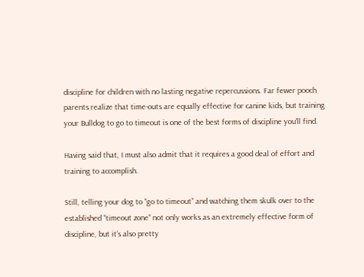discipline for children with no lasting negative repercussions. Far fewer pooch parents realize that time-outs are equally effective for canine kids, but training your Bulldog to go to timeout is one of the best forms of discipline you’ll find.

Having said that, I must also admit that it requires a good deal of effort and training to accomplish.

Still, telling your dog to “go to timeout” and watching them skulk over to the established “timeout zone” not only works as an extremely effective form of discipline, but it’s also pretty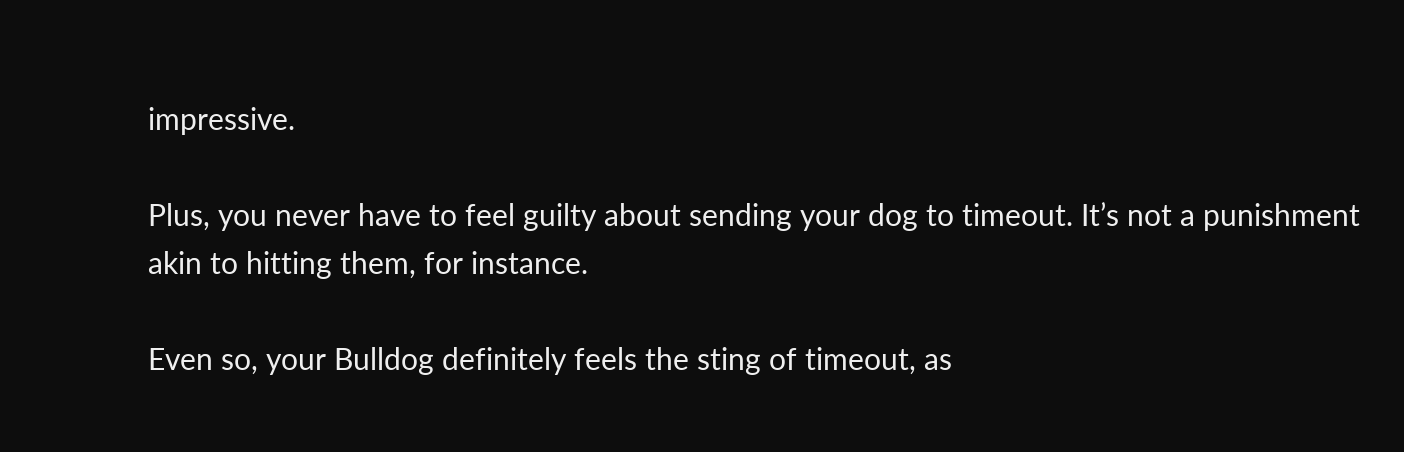impressive.

Plus, you never have to feel guilty about sending your dog to timeout. It’s not a punishment akin to hitting them, for instance.

Even so, your Bulldog definitely feels the sting of timeout, as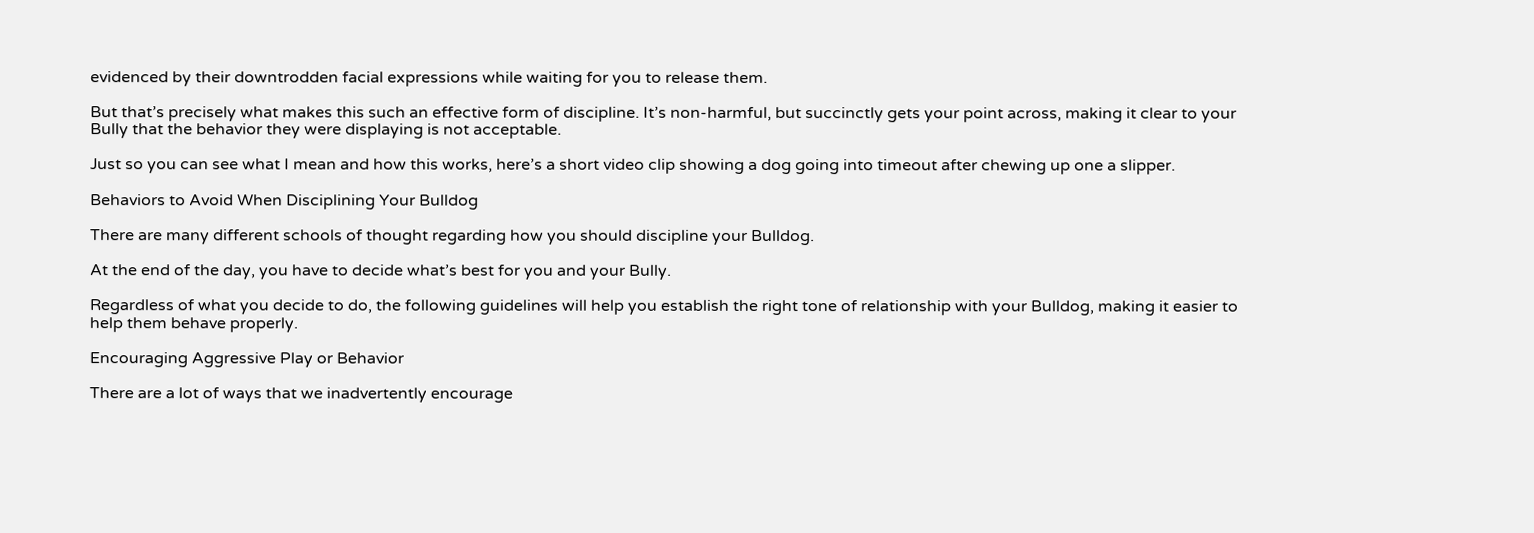evidenced by their downtrodden facial expressions while waiting for you to release them.

But that’s precisely what makes this such an effective form of discipline. It’s non-harmful, but succinctly gets your point across, making it clear to your Bully that the behavior they were displaying is not acceptable.

Just so you can see what I mean and how this works, here’s a short video clip showing a dog going into timeout after chewing up one a slipper.

Behaviors to Avoid When Disciplining Your Bulldog

There are many different schools of thought regarding how you should discipline your Bulldog.

At the end of the day, you have to decide what’s best for you and your Bully.

Regardless of what you decide to do, the following guidelines will help you establish the right tone of relationship with your Bulldog, making it easier to help them behave properly.

Encouraging Aggressive Play or Behavior

There are a lot of ways that we inadvertently encourage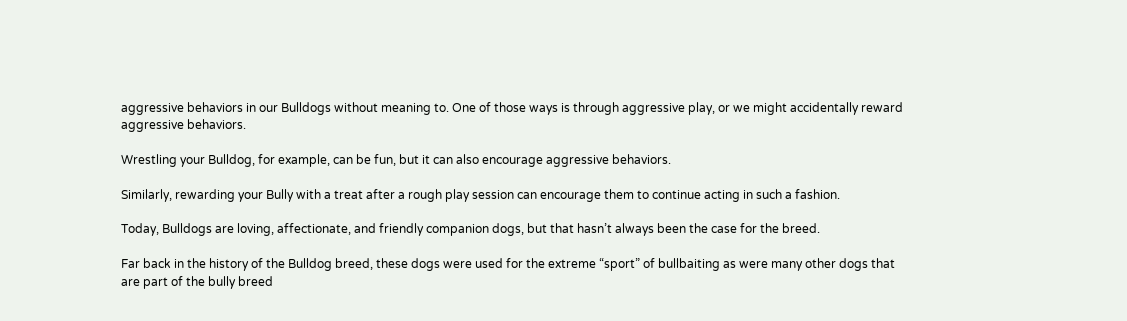aggressive behaviors in our Bulldogs without meaning to. One of those ways is through aggressive play, or we might accidentally reward aggressive behaviors.

Wrestling your Bulldog, for example, can be fun, but it can also encourage aggressive behaviors.

Similarly, rewarding your Bully with a treat after a rough play session can encourage them to continue acting in such a fashion.

Today, Bulldogs are loving, affectionate, and friendly companion dogs, but that hasn’t always been the case for the breed.

Far back in the history of the Bulldog breed, these dogs were used for the extreme “sport” of bullbaiting as were many other dogs that are part of the bully breed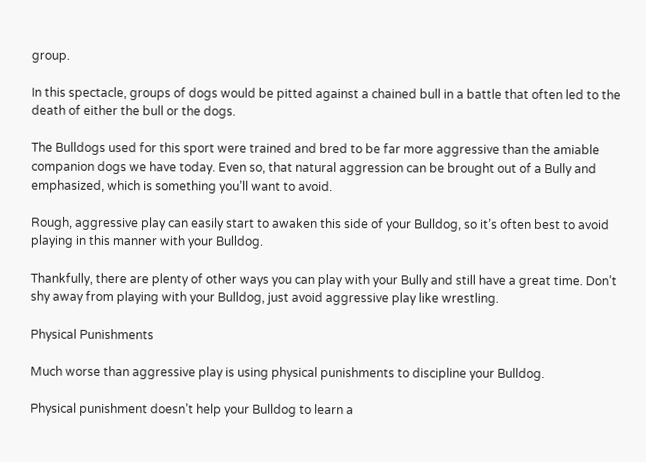group.

In this spectacle, groups of dogs would be pitted against a chained bull in a battle that often led to the death of either the bull or the dogs.

The Bulldogs used for this sport were trained and bred to be far more aggressive than the amiable companion dogs we have today. Even so, that natural aggression can be brought out of a Bully and emphasized, which is something you’ll want to avoid.

Rough, aggressive play can easily start to awaken this side of your Bulldog, so it’s often best to avoid playing in this manner with your Bulldog.

Thankfully, there are plenty of other ways you can play with your Bully and still have a great time. Don’t shy away from playing with your Bulldog, just avoid aggressive play like wrestling.

Physical Punishments

Much worse than aggressive play is using physical punishments to discipline your Bulldog.

Physical punishment doesn’t help your Bulldog to learn a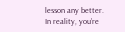lesson any better. In reality, you’re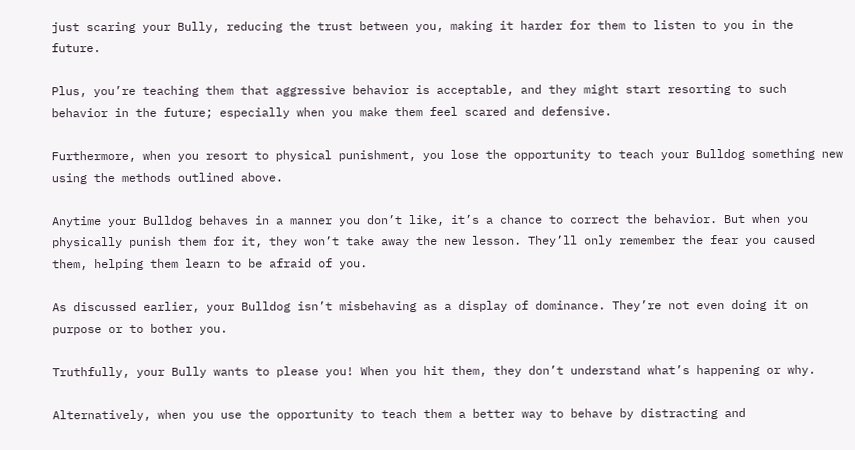just scaring your Bully, reducing the trust between you, making it harder for them to listen to you in the future.

Plus, you’re teaching them that aggressive behavior is acceptable, and they might start resorting to such behavior in the future; especially when you make them feel scared and defensive.

Furthermore, when you resort to physical punishment, you lose the opportunity to teach your Bulldog something new using the methods outlined above.

Anytime your Bulldog behaves in a manner you don’t like, it’s a chance to correct the behavior. But when you physically punish them for it, they won’t take away the new lesson. They’ll only remember the fear you caused them, helping them learn to be afraid of you.

As discussed earlier, your Bulldog isn’t misbehaving as a display of dominance. They’re not even doing it on purpose or to bother you.

Truthfully, your Bully wants to please you! When you hit them, they don’t understand what’s happening or why.

Alternatively, when you use the opportunity to teach them a better way to behave by distracting and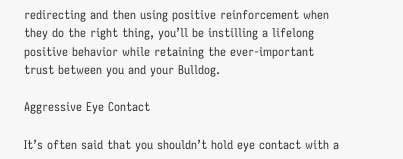redirecting and then using positive reinforcement when they do the right thing, you’ll be instilling a lifelong positive behavior while retaining the ever-important trust between you and your Bulldog.

Aggressive Eye Contact

It’s often said that you shouldn’t hold eye contact with a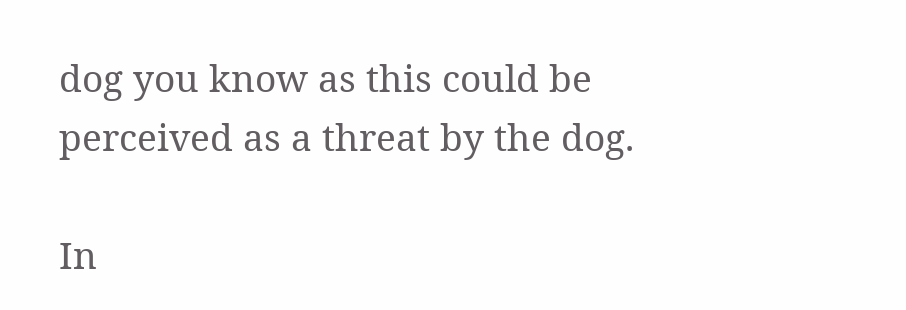dog you know as this could be perceived as a threat by the dog.

In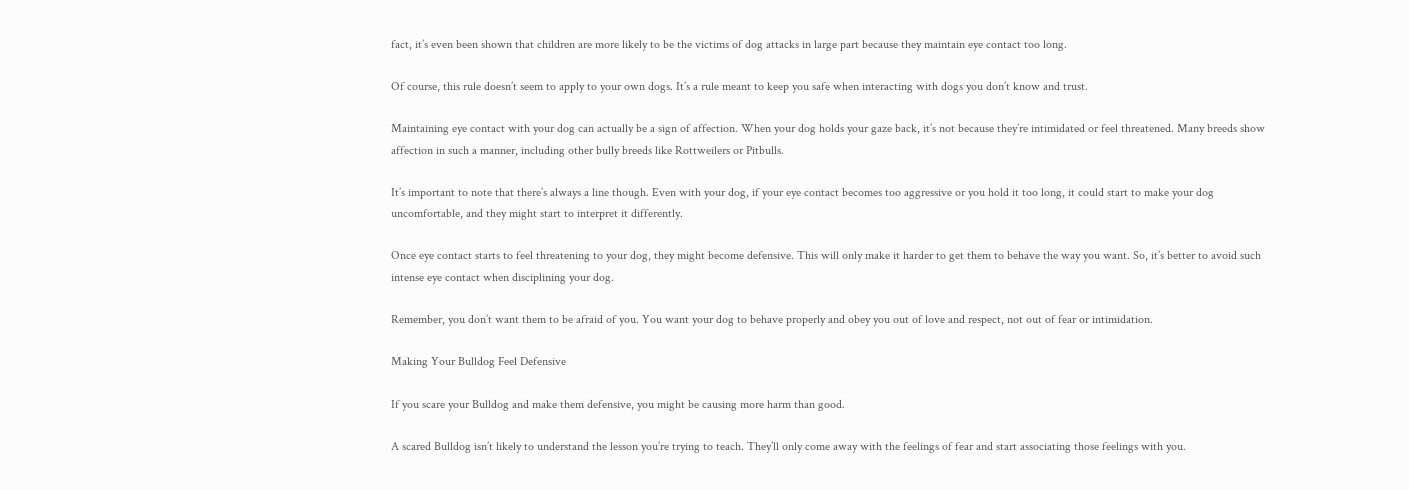fact, it’s even been shown that children are more likely to be the victims of dog attacks in large part because they maintain eye contact too long.

Of course, this rule doesn’t seem to apply to your own dogs. It’s a rule meant to keep you safe when interacting with dogs you don’t know and trust.

Maintaining eye contact with your dog can actually be a sign of affection. When your dog holds your gaze back, it’s not because they’re intimidated or feel threatened. Many breeds show affection in such a manner, including other bully breeds like Rottweilers or Pitbulls.

It’s important to note that there’s always a line though. Even with your dog, if your eye contact becomes too aggressive or you hold it too long, it could start to make your dog uncomfortable, and they might start to interpret it differently.

Once eye contact starts to feel threatening to your dog, they might become defensive. This will only make it harder to get them to behave the way you want. So, it’s better to avoid such intense eye contact when disciplining your dog.

Remember, you don’t want them to be afraid of you. You want your dog to behave properly and obey you out of love and respect, not out of fear or intimidation.

Making Your Bulldog Feel Defensive

If you scare your Bulldog and make them defensive, you might be causing more harm than good.

A scared Bulldog isn’t likely to understand the lesson you’re trying to teach. They’ll only come away with the feelings of fear and start associating those feelings with you.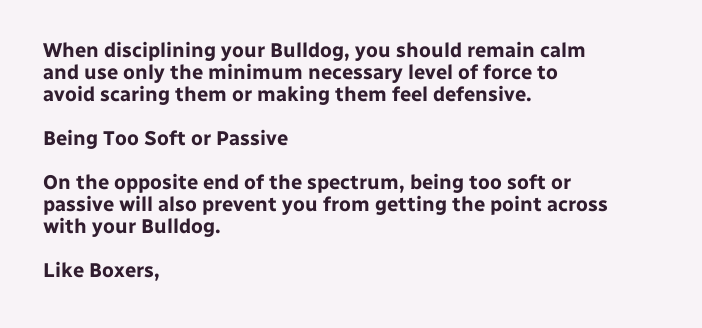When disciplining your Bulldog, you should remain calm and use only the minimum necessary level of force to avoid scaring them or making them feel defensive.

Being Too Soft or Passive

On the opposite end of the spectrum, being too soft or passive will also prevent you from getting the point across with your Bulldog.

Like Boxers,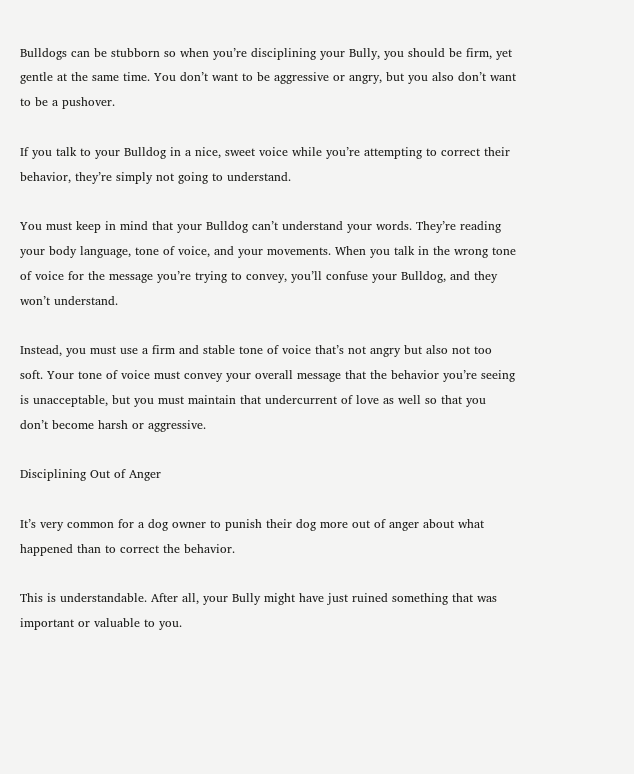Bulldogs can be stubborn so when you’re disciplining your Bully, you should be firm, yet gentle at the same time. You don’t want to be aggressive or angry, but you also don’t want to be a pushover.

If you talk to your Bulldog in a nice, sweet voice while you’re attempting to correct their behavior, they’re simply not going to understand.

You must keep in mind that your Bulldog can’t understand your words. They’re reading your body language, tone of voice, and your movements. When you talk in the wrong tone of voice for the message you’re trying to convey, you’ll confuse your Bulldog, and they won’t understand.

Instead, you must use a firm and stable tone of voice that’s not angry but also not too soft. Your tone of voice must convey your overall message that the behavior you’re seeing is unacceptable, but you must maintain that undercurrent of love as well so that you don’t become harsh or aggressive.

Disciplining Out of Anger

It’s very common for a dog owner to punish their dog more out of anger about what happened than to correct the behavior.

This is understandable. After all, your Bully might have just ruined something that was important or valuable to you.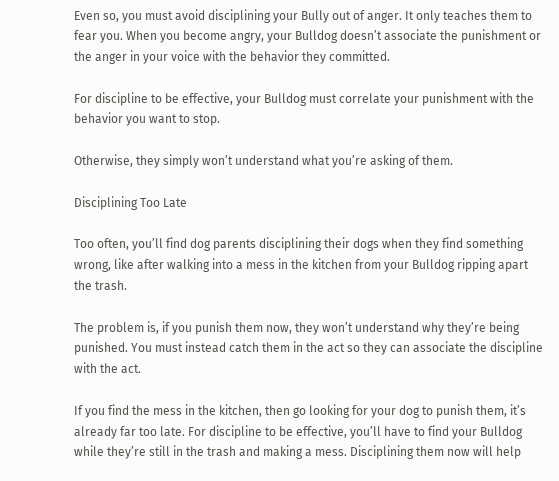Even so, you must avoid disciplining your Bully out of anger. It only teaches them to fear you. When you become angry, your Bulldog doesn’t associate the punishment or the anger in your voice with the behavior they committed.

For discipline to be effective, your Bulldog must correlate your punishment with the behavior you want to stop.

Otherwise, they simply won’t understand what you’re asking of them.

Disciplining Too Late

Too often, you’ll find dog parents disciplining their dogs when they find something wrong, like after walking into a mess in the kitchen from your Bulldog ripping apart the trash.

The problem is, if you punish them now, they won’t understand why they’re being punished. You must instead catch them in the act so they can associate the discipline with the act.

If you find the mess in the kitchen, then go looking for your dog to punish them, it’s already far too late. For discipline to be effective, you’ll have to find your Bulldog while they’re still in the trash and making a mess. Disciplining them now will help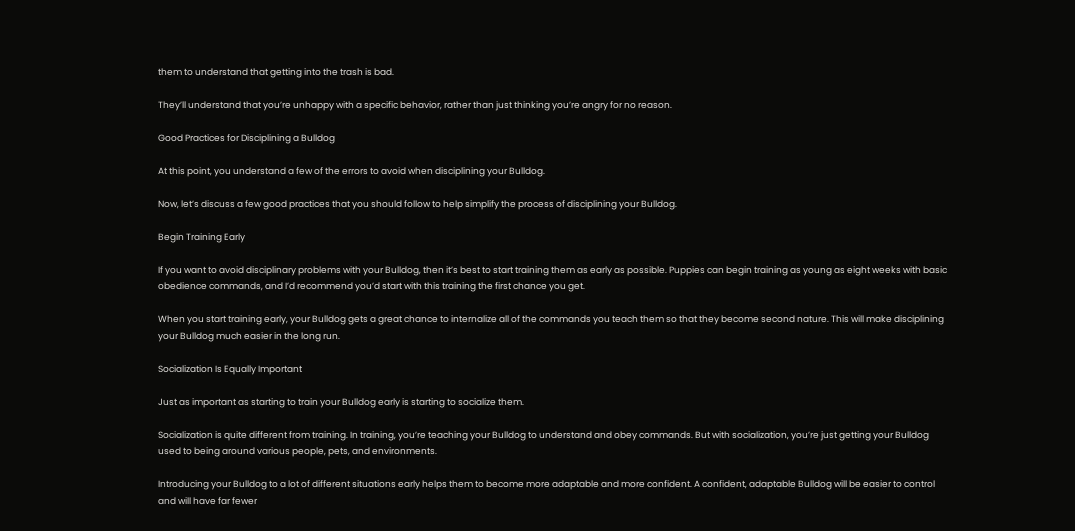them to understand that getting into the trash is bad.

They’ll understand that you’re unhappy with a specific behavior, rather than just thinking you’re angry for no reason.

Good Practices for Disciplining a Bulldog

At this point, you understand a few of the errors to avoid when disciplining your Bulldog.

Now, let’s discuss a few good practices that you should follow to help simplify the process of disciplining your Bulldog.

Begin Training Early

If you want to avoid disciplinary problems with your Bulldog, then it’s best to start training them as early as possible. Puppies can begin training as young as eight weeks with basic obedience commands, and I’d recommend you’d start with this training the first chance you get.

When you start training early, your Bulldog gets a great chance to internalize all of the commands you teach them so that they become second nature. This will make disciplining your Bulldog much easier in the long run.

Socialization Is Equally Important

Just as important as starting to train your Bulldog early is starting to socialize them.

Socialization is quite different from training. In training, you’re teaching your Bulldog to understand and obey commands. But with socialization, you’re just getting your Bulldog used to being around various people, pets, and environments.

Introducing your Bulldog to a lot of different situations early helps them to become more adaptable and more confident. A confident, adaptable Bulldog will be easier to control and will have far fewer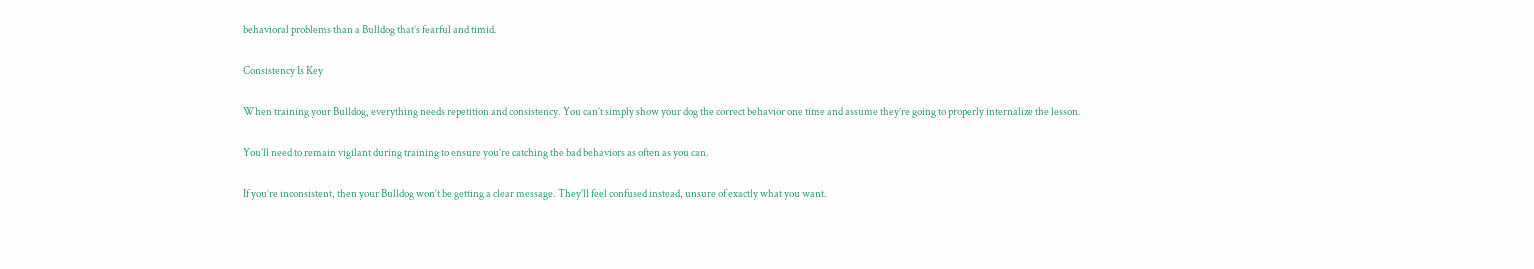behavioral problems than a Bulldog that’s fearful and timid.

Consistency Is Key

When training your Bulldog, everything needs repetition and consistency. You can’t simply show your dog the correct behavior one time and assume they’re going to properly internalize the lesson.

You’ll need to remain vigilant during training to ensure you’re catching the bad behaviors as often as you can.

If you’re inconsistent, then your Bulldog won’t be getting a clear message. They’ll feel confused instead, unsure of exactly what you want.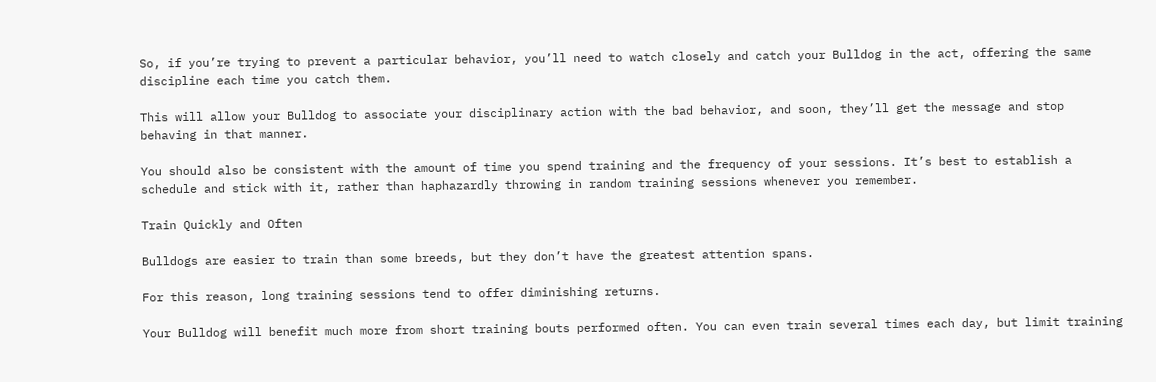So, if you’re trying to prevent a particular behavior, you’ll need to watch closely and catch your Bulldog in the act, offering the same discipline each time you catch them.

This will allow your Bulldog to associate your disciplinary action with the bad behavior, and soon, they’ll get the message and stop behaving in that manner.

You should also be consistent with the amount of time you spend training and the frequency of your sessions. It’s best to establish a schedule and stick with it, rather than haphazardly throwing in random training sessions whenever you remember.

Train Quickly and Often

Bulldogs are easier to train than some breeds, but they don’t have the greatest attention spans.

For this reason, long training sessions tend to offer diminishing returns.

Your Bulldog will benefit much more from short training bouts performed often. You can even train several times each day, but limit training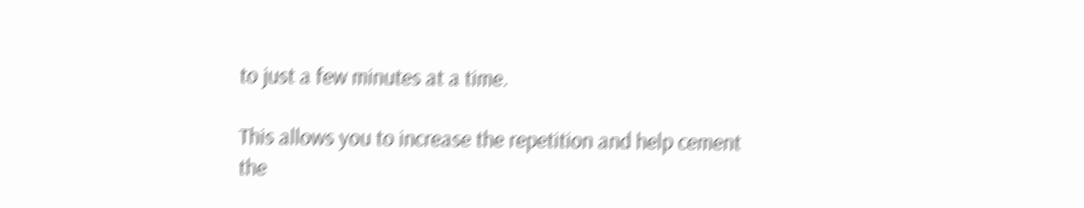to just a few minutes at a time.

This allows you to increase the repetition and help cement the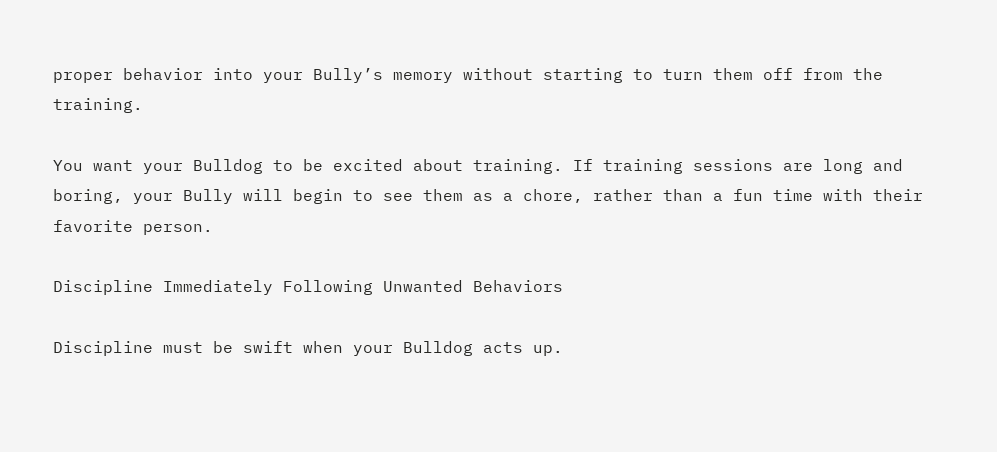proper behavior into your Bully’s memory without starting to turn them off from the training.

You want your Bulldog to be excited about training. If training sessions are long and boring, your Bully will begin to see them as a chore, rather than a fun time with their favorite person.

Discipline Immediately Following Unwanted Behaviors

Discipline must be swift when your Bulldog acts up.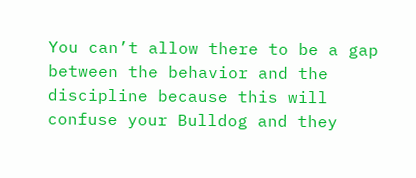You can’t allow there to be a gap between the behavior and the discipline because this will confuse your Bulldog and they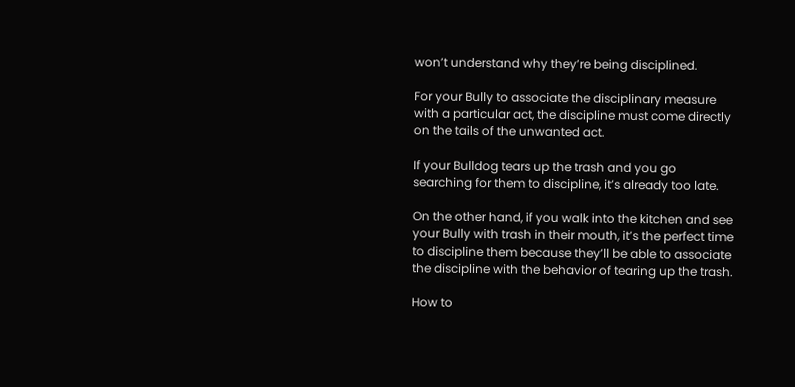won’t understand why they’re being disciplined.

For your Bully to associate the disciplinary measure with a particular act, the discipline must come directly on the tails of the unwanted act.

If your Bulldog tears up the trash and you go searching for them to discipline, it’s already too late.

On the other hand, if you walk into the kitchen and see your Bully with trash in their mouth, it’s the perfect time to discipline them because they’ll be able to associate the discipline with the behavior of tearing up the trash.

How to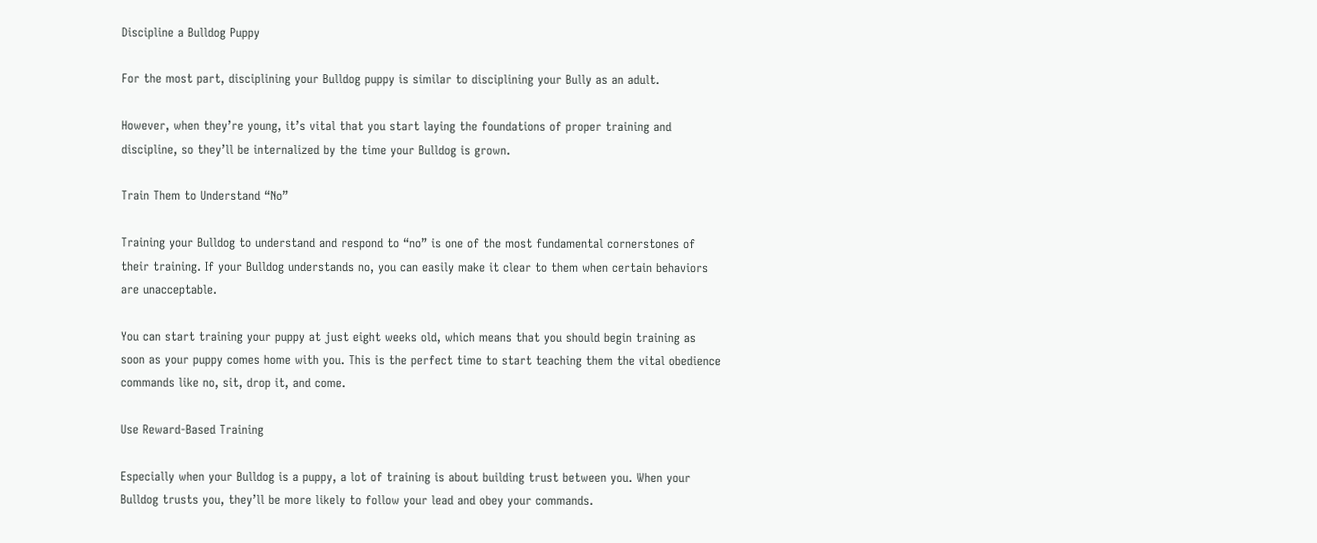Discipline a Bulldog Puppy

For the most part, disciplining your Bulldog puppy is similar to disciplining your Bully as an adult.

However, when they’re young, it’s vital that you start laying the foundations of proper training and discipline, so they’ll be internalized by the time your Bulldog is grown.

Train Them to Understand “No”

Training your Bulldog to understand and respond to “no” is one of the most fundamental cornerstones of their training. If your Bulldog understands no, you can easily make it clear to them when certain behaviors are unacceptable.

You can start training your puppy at just eight weeks old, which means that you should begin training as soon as your puppy comes home with you. This is the perfect time to start teaching them the vital obedience commands like no, sit, drop it, and come.

Use Reward-Based Training

Especially when your Bulldog is a puppy, a lot of training is about building trust between you. When your Bulldog trusts you, they’ll be more likely to follow your lead and obey your commands.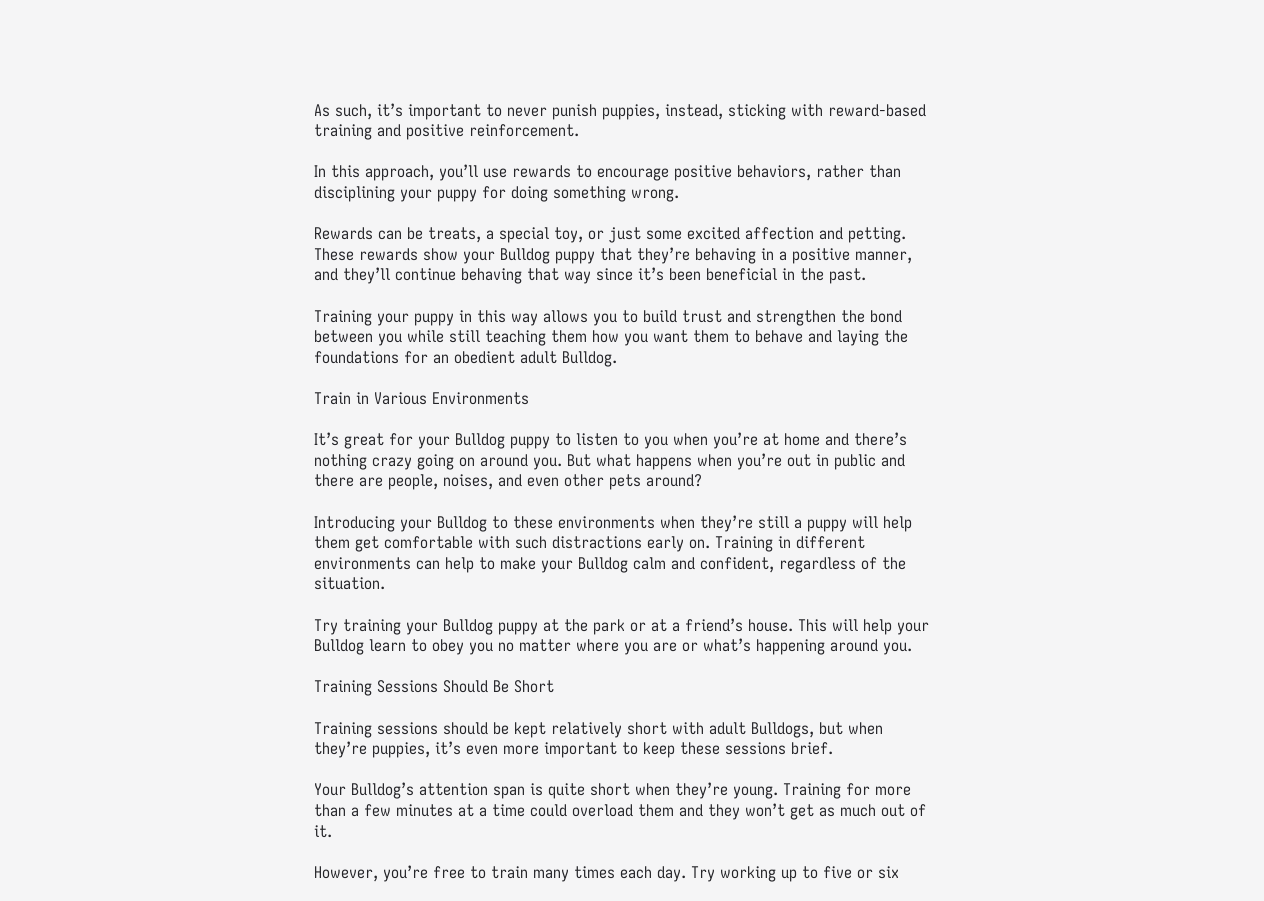As such, it’s important to never punish puppies, instead, sticking with reward-based training and positive reinforcement.

In this approach, you’ll use rewards to encourage positive behaviors, rather than disciplining your puppy for doing something wrong.

Rewards can be treats, a special toy, or just some excited affection and petting. These rewards show your Bulldog puppy that they’re behaving in a positive manner, and they’ll continue behaving that way since it’s been beneficial in the past.

Training your puppy in this way allows you to build trust and strengthen the bond between you while still teaching them how you want them to behave and laying the foundations for an obedient adult Bulldog.

Train in Various Environments

It’s great for your Bulldog puppy to listen to you when you’re at home and there’s nothing crazy going on around you. But what happens when you’re out in public and there are people, noises, and even other pets around?

Introducing your Bulldog to these environments when they’re still a puppy will help them get comfortable with such distractions early on. Training in different environments can help to make your Bulldog calm and confident, regardless of the situation.

Try training your Bulldog puppy at the park or at a friend’s house. This will help your Bulldog learn to obey you no matter where you are or what’s happening around you.

Training Sessions Should Be Short

Training sessions should be kept relatively short with adult Bulldogs, but when they’re puppies, it’s even more important to keep these sessions brief.

Your Bulldog’s attention span is quite short when they’re young. Training for more than a few minutes at a time could overload them and they won’t get as much out of it.

However, you’re free to train many times each day. Try working up to five or six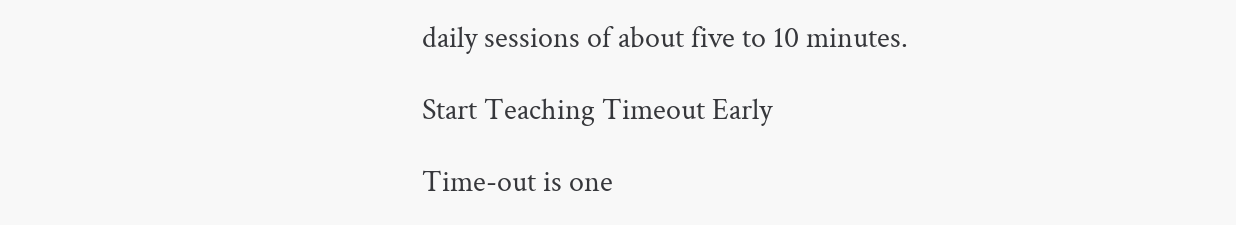daily sessions of about five to 10 minutes.

Start Teaching Timeout Early

Time-out is one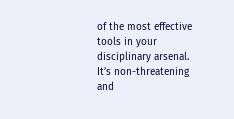of the most effective tools in your disciplinary arsenal. It’s non-threatening and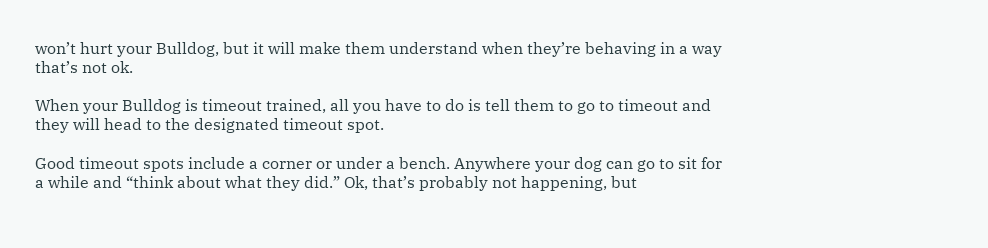won’t hurt your Bulldog, but it will make them understand when they’re behaving in a way that’s not ok.

When your Bulldog is timeout trained, all you have to do is tell them to go to timeout and they will head to the designated timeout spot.

Good timeout spots include a corner or under a bench. Anywhere your dog can go to sit for a while and “think about what they did.” Ok, that’s probably not happening, but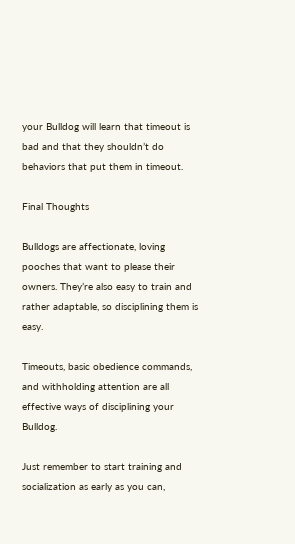your Bulldog will learn that timeout is bad and that they shouldn’t do behaviors that put them in timeout.

Final Thoughts

Bulldogs are affectionate, loving pooches that want to please their owners. They’re also easy to train and rather adaptable, so disciplining them is easy.

Timeouts, basic obedience commands, and withholding attention are all effective ways of disciplining your Bulldog.

Just remember to start training and socialization as early as you can,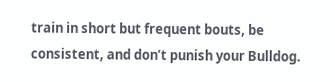train in short but frequent bouts, be consistent, and don’t punish your Bulldog.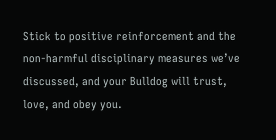Stick to positive reinforcement and the non-harmful disciplinary measures we’ve discussed, and your Bulldog will trust, love, and obey you.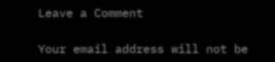Leave a Comment

Your email address will not be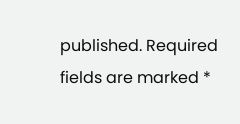published. Required fields are marked *